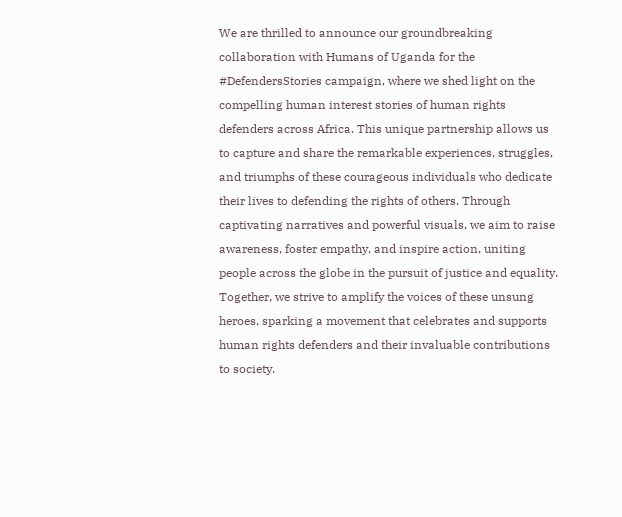We are thrilled to announce our groundbreaking collaboration with Humans of Uganda for the #DefendersStories campaign, where we shed light on the compelling human interest stories of human rights defenders across Africa. This unique partnership allows us to capture and share the remarkable experiences, struggles, and triumphs of these courageous individuals who dedicate their lives to defending the rights of others. Through captivating narratives and powerful visuals, we aim to raise awareness, foster empathy, and inspire action, uniting people across the globe in the pursuit of justice and equality. Together, we strive to amplify the voices of these unsung heroes, sparking a movement that celebrates and supports human rights defenders and their invaluable contributions to society.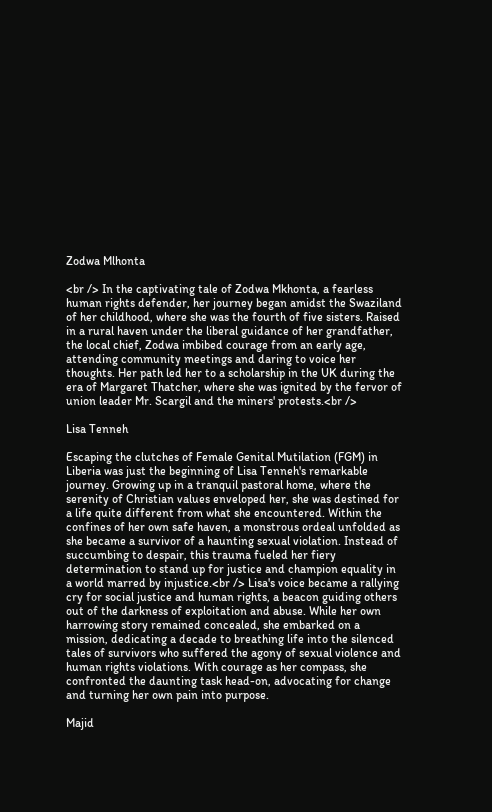Zodwa Mlhonta

<br /> In the captivating tale of Zodwa Mkhonta, a fearless human rights defender, her journey began amidst the Swaziland of her childhood, where she was the fourth of five sisters. Raised in a rural haven under the liberal guidance of her grandfather, the local chief, Zodwa imbibed courage from an early age, attending community meetings and daring to voice her thoughts. Her path led her to a scholarship in the UK during the era of Margaret Thatcher, where she was ignited by the fervor of union leader Mr. Scargil and the miners' protests.<br />

Lisa Tenneh

Escaping the clutches of Female Genital Mutilation (FGM) in Liberia was just the beginning of Lisa Tenneh's remarkable journey. Growing up in a tranquil pastoral home, where the serenity of Christian values enveloped her, she was destined for a life quite different from what she encountered. Within the confines of her own safe haven, a monstrous ordeal unfolded as she became a survivor of a haunting sexual violation. Instead of succumbing to despair, this trauma fueled her fiery determination to stand up for justice and champion equality in a world marred by injustice.<br /> Lisa's voice became a rallying cry for social justice and human rights, a beacon guiding others out of the darkness of exploitation and abuse. While her own harrowing story remained concealed, she embarked on a mission, dedicating a decade to breathing life into the silenced tales of survivors who suffered the agony of sexual violence and human rights violations. With courage as her compass, she confronted the daunting task head-on, advocating for change and turning her own pain into purpose.

Majid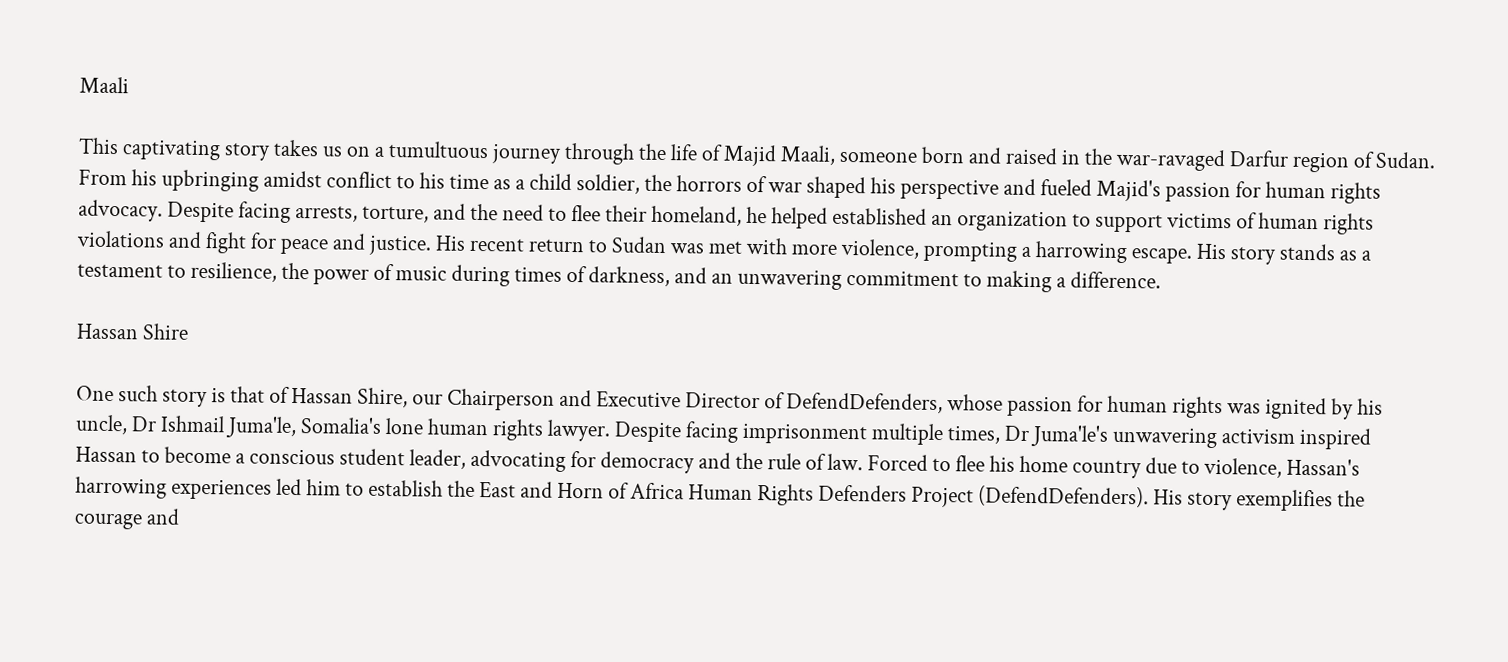Maali

This captivating story takes us on a tumultuous journey through the life of Majid Maali, someone born and raised in the war-ravaged Darfur region of Sudan. From his upbringing amidst conflict to his time as a child soldier, the horrors of war shaped his perspective and fueled Majid's passion for human rights advocacy. Despite facing arrests, torture, and the need to flee their homeland, he helped established an organization to support victims of human rights violations and fight for peace and justice. His recent return to Sudan was met with more violence, prompting a harrowing escape. His story stands as a testament to resilience, the power of music during times of darkness, and an unwavering commitment to making a difference.

Hassan Shire

One such story is that of Hassan Shire, our Chairperson and Executive Director of DefendDefenders, whose passion for human rights was ignited by his uncle, Dr Ishmail Juma'le, Somalia's lone human rights lawyer. Despite facing imprisonment multiple times, Dr Juma'le's unwavering activism inspired Hassan to become a conscious student leader, advocating for democracy and the rule of law. Forced to flee his home country due to violence, Hassan's harrowing experiences led him to establish the East and Horn of Africa Human Rights Defenders Project (DefendDefenders). His story exemplifies the courage and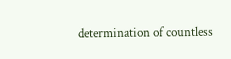determination of countless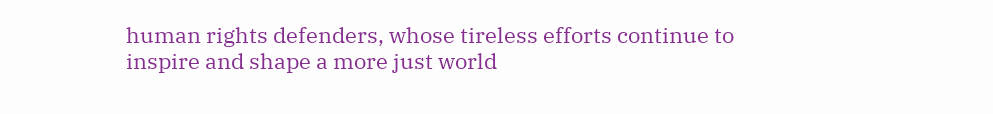human rights defenders, whose tireless efforts continue to inspire and shape a more just world